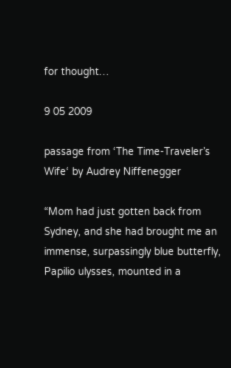for thought…

9 05 2009

passage from ‘The Time-Traveler’s Wife‘ by Audrey Niffenegger

“Mom had just gotten back from Sydney, and she had brought me an immense, surpassingly blue butterfly, Papilio ulysses, mounted in a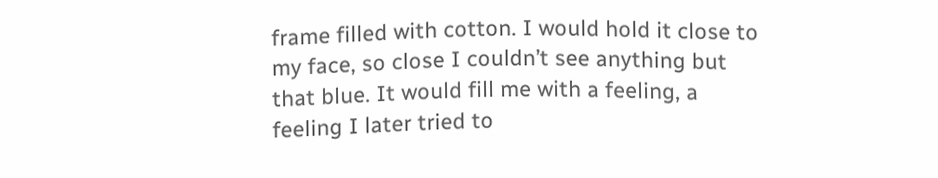frame filled with cotton. I would hold it close to my face, so close I couldn’t see anything but that blue. It would fill me with a feeling, a feeling I later tried to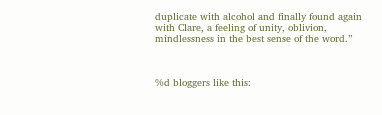duplicate with alcohol and finally found again with Clare, a feeling of unity, oblivion, mindlessness in the best sense of the word.”



%d bloggers like this: